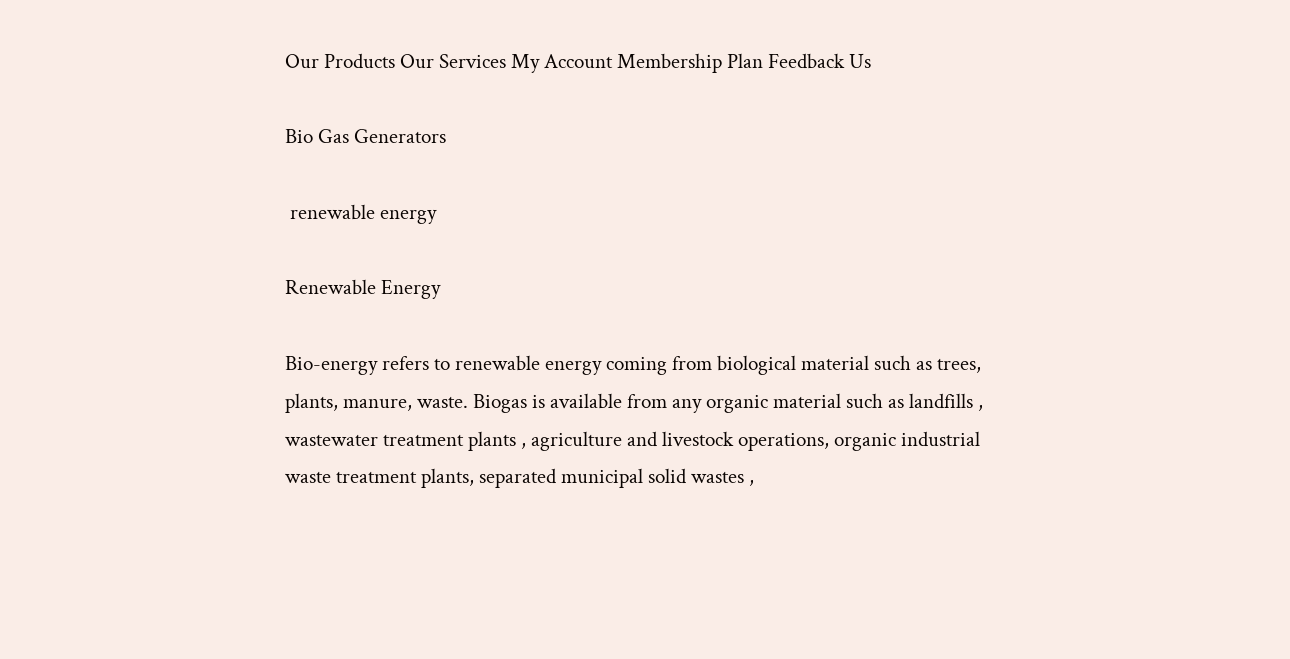Our Products Our Services My Account Membership Plan Feedback Us

Bio Gas Generators

 renewable energy

Renewable Energy

Bio-energy refers to renewable energy coming from biological material such as trees, plants, manure, waste. Biogas is available from any organic material such as landfills , wastewater treatment plants , agriculture and livestock operations, organic industrial waste treatment plants, separated municipal solid wastes ,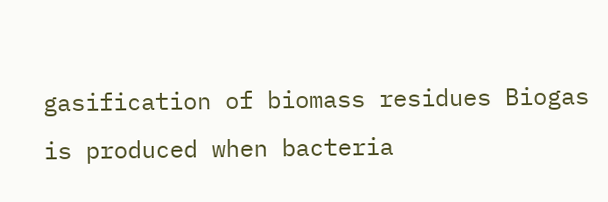gasification of biomass residues Biogas is produced when bacteria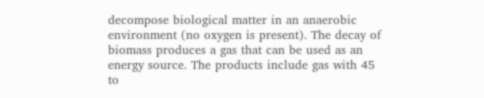decompose biological matter in an anaerobic environment (no oxygen is present). The decay of biomass produces a gas that can be used as an energy source. The products include gas with 45 to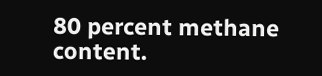80 percent methane content.